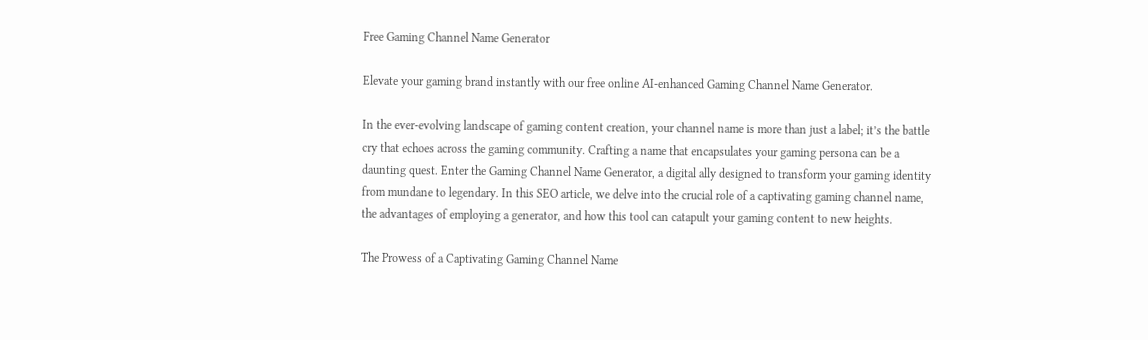Free Gaming Channel Name Generator

Elevate your gaming brand instantly with our free online AI-enhanced Gaming Channel Name Generator.

In the ever-evolving landscape of gaming content creation, your channel name is more than just a label; it’s the battle cry that echoes across the gaming community. Crafting a name that encapsulates your gaming persona can be a daunting quest. Enter the Gaming Channel Name Generator, a digital ally designed to transform your gaming identity from mundane to legendary. In this SEO article, we delve into the crucial role of a captivating gaming channel name, the advantages of employing a generator, and how this tool can catapult your gaming content to new heights.

The Prowess of a Captivating Gaming Channel Name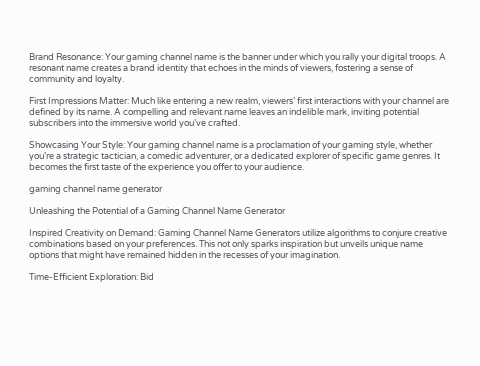Brand Resonance: Your gaming channel name is the banner under which you rally your digital troops. A resonant name creates a brand identity that echoes in the minds of viewers, fostering a sense of community and loyalty.

First Impressions Matter: Much like entering a new realm, viewers’ first interactions with your channel are defined by its name. A compelling and relevant name leaves an indelible mark, inviting potential subscribers into the immersive world you’ve crafted.

Showcasing Your Style: Your gaming channel name is a proclamation of your gaming style, whether you’re a strategic tactician, a comedic adventurer, or a dedicated explorer of specific game genres. It becomes the first taste of the experience you offer to your audience.

gaming channel name generator

Unleashing the Potential of a Gaming Channel Name Generator

Inspired Creativity on Demand: Gaming Channel Name Generators utilize algorithms to conjure creative combinations based on your preferences. This not only sparks inspiration but unveils unique name options that might have remained hidden in the recesses of your imagination.

Time-Efficient Exploration: Bid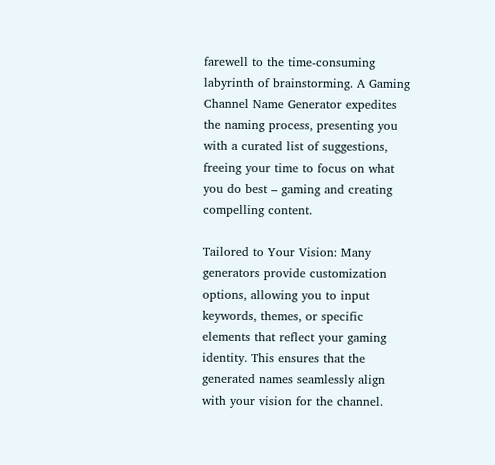farewell to the time-consuming labyrinth of brainstorming. A Gaming Channel Name Generator expedites the naming process, presenting you with a curated list of suggestions, freeing your time to focus on what you do best – gaming and creating compelling content.

Tailored to Your Vision: Many generators provide customization options, allowing you to input keywords, themes, or specific elements that reflect your gaming identity. This ensures that the generated names seamlessly align with your vision for the channel.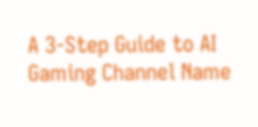A 3-Step Guide to AI Gaming Channel Name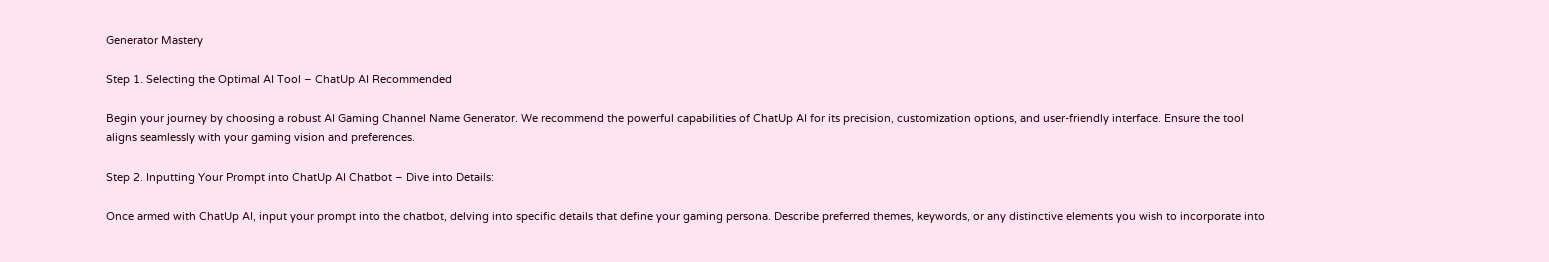Generator Mastery

Step 1. Selecting the Optimal AI Tool – ChatUp AI Recommended

Begin your journey by choosing a robust AI Gaming Channel Name Generator. We recommend the powerful capabilities of ChatUp AI for its precision, customization options, and user-friendly interface. Ensure the tool aligns seamlessly with your gaming vision and preferences.

Step 2. Inputting Your Prompt into ChatUp AI Chatbot – Dive into Details:

Once armed with ChatUp AI, input your prompt into the chatbot, delving into specific details that define your gaming persona. Describe preferred themes, keywords, or any distinctive elements you wish to incorporate into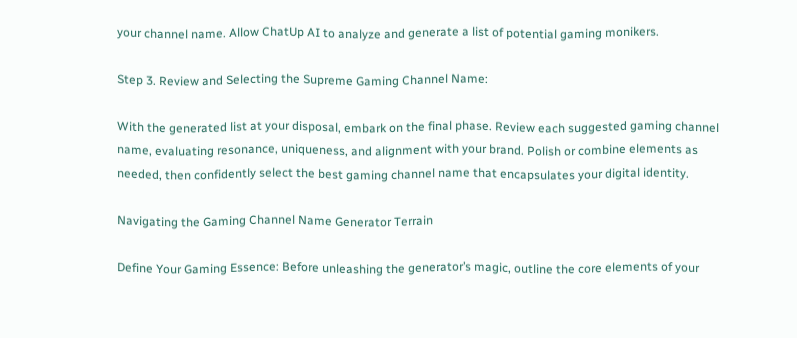your channel name. Allow ChatUp AI to analyze and generate a list of potential gaming monikers.

Step 3. Review and Selecting the Supreme Gaming Channel Name:

With the generated list at your disposal, embark on the final phase. Review each suggested gaming channel name, evaluating resonance, uniqueness, and alignment with your brand. Polish or combine elements as needed, then confidently select the best gaming channel name that encapsulates your digital identity.

Navigating the Gaming Channel Name Generator Terrain

Define Your Gaming Essence: Before unleashing the generator’s magic, outline the core elements of your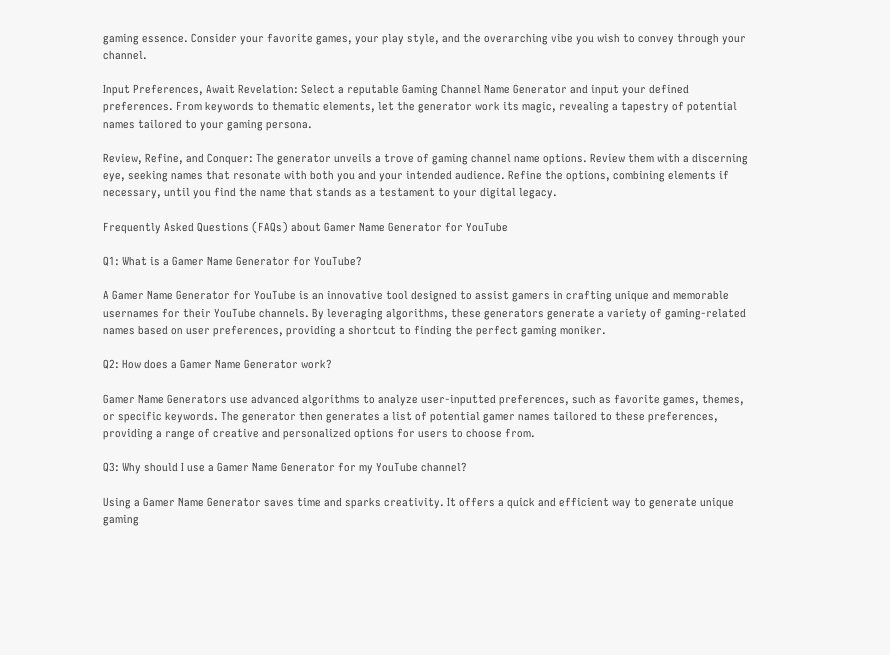gaming essence. Consider your favorite games, your play style, and the overarching vibe you wish to convey through your channel.

Input Preferences, Await Revelation: Select a reputable Gaming Channel Name Generator and input your defined preferences. From keywords to thematic elements, let the generator work its magic, revealing a tapestry of potential names tailored to your gaming persona.

Review, Refine, and Conquer: The generator unveils a trove of gaming channel name options. Review them with a discerning eye, seeking names that resonate with both you and your intended audience. Refine the options, combining elements if necessary, until you find the name that stands as a testament to your digital legacy.

Frequently Asked Questions (FAQs) about Gamer Name Generator for YouTube

Q1: What is a Gamer Name Generator for YouTube?

A Gamer Name Generator for YouTube is an innovative tool designed to assist gamers in crafting unique and memorable usernames for their YouTube channels. By leveraging algorithms, these generators generate a variety of gaming-related names based on user preferences, providing a shortcut to finding the perfect gaming moniker.

Q2: How does a Gamer Name Generator work?

Gamer Name Generators use advanced algorithms to analyze user-inputted preferences, such as favorite games, themes, or specific keywords. The generator then generates a list of potential gamer names tailored to these preferences, providing a range of creative and personalized options for users to choose from.

Q3: Why should I use a Gamer Name Generator for my YouTube channel?

Using a Gamer Name Generator saves time and sparks creativity. It offers a quick and efficient way to generate unique gaming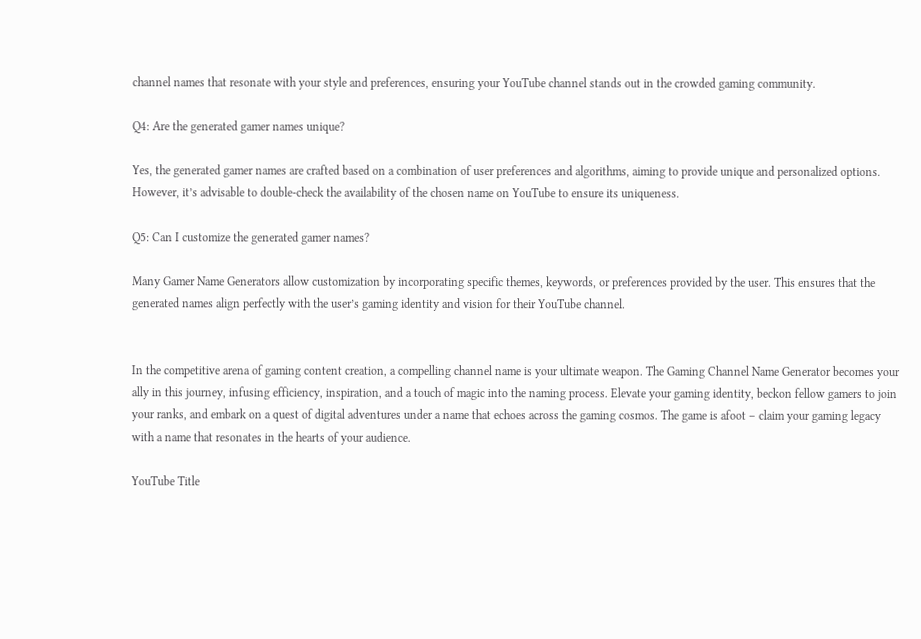channel names that resonate with your style and preferences, ensuring your YouTube channel stands out in the crowded gaming community.

Q4: Are the generated gamer names unique?

Yes, the generated gamer names are crafted based on a combination of user preferences and algorithms, aiming to provide unique and personalized options. However, it’s advisable to double-check the availability of the chosen name on YouTube to ensure its uniqueness.

Q5: Can I customize the generated gamer names?

Many Gamer Name Generators allow customization by incorporating specific themes, keywords, or preferences provided by the user. This ensures that the generated names align perfectly with the user’s gaming identity and vision for their YouTube channel.


In the competitive arena of gaming content creation, a compelling channel name is your ultimate weapon. The Gaming Channel Name Generator becomes your ally in this journey, infusing efficiency, inspiration, and a touch of magic into the naming process. Elevate your gaming identity, beckon fellow gamers to join your ranks, and embark on a quest of digital adventures under a name that echoes across the gaming cosmos. The game is afoot – claim your gaming legacy with a name that resonates in the hearts of your audience.

YouTube Title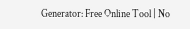Generator: Free Online Tool | No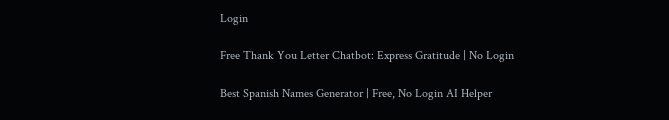Login

Free Thank You Letter Chatbot: Express Gratitude | No Login

Best Spanish Names Generator | Free, No Login AI Helper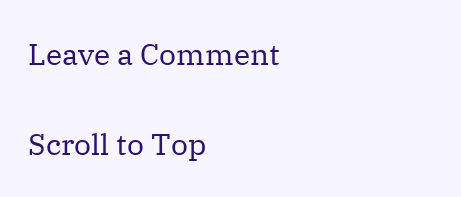Leave a Comment

Scroll to Top